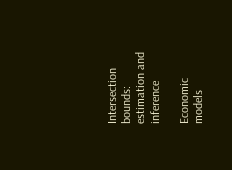Intersection bounds: estimation and inference

Economic models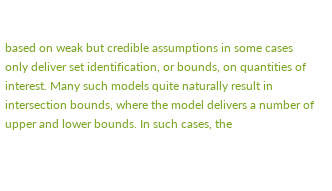based on weak but credible assumptions in some cases only deliver set identification, or bounds, on quantities of interest. Many such models quite naturally result in intersection bounds, where the model delivers a number of upper and lower bounds. In such cases, the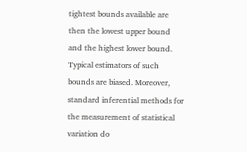tightest bounds available are then the lowest upper bound and the highest lower bound. Typical estimators of such bounds are biased. Moreover, standard inferential methods for the measurement of statistical variation do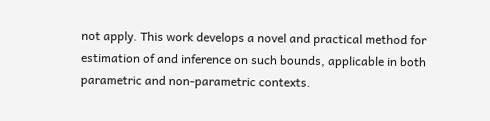not apply. This work develops a novel and practical method for estimation of and inference on such bounds, applicable in both parametric and non-parametric contexts.